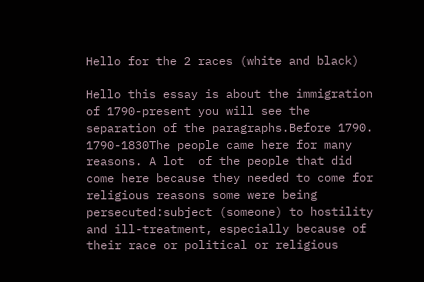Hello for the 2 races (white and black)

Hello this essay is about the immigration of 1790-present you will see the separation of the paragraphs.Before 1790.  1790-1830The people came here for many reasons. A lot  of the people that did come here because they needed to come for religious reasons some were being persecuted:subject (someone) to hostility and ill-treatment, especially because of their race or political or religious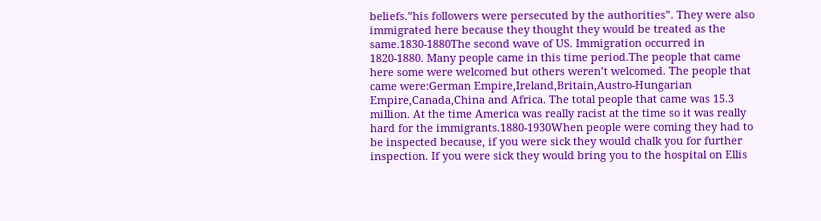beliefs.”his followers were persecuted by the authorities”. They were also immigrated here because they thought they would be treated as the same.1830-1880The second wave of US. Immigration occurred in 1820-1880. Many people came in this time period.The people that came here some were welcomed but others weren’t welcomed. The people that came were:German Empire,Ireland,Britain,Austro-Hungarian Empire,Canada,China and Africa. The total people that came was 15.3 million. At the time America was really racist at the time so it was really hard for the immigrants.1880-1930When people were coming they had to be inspected because, if you were sick they would chalk you for further inspection. If you were sick they would bring you to the hospital on Ellis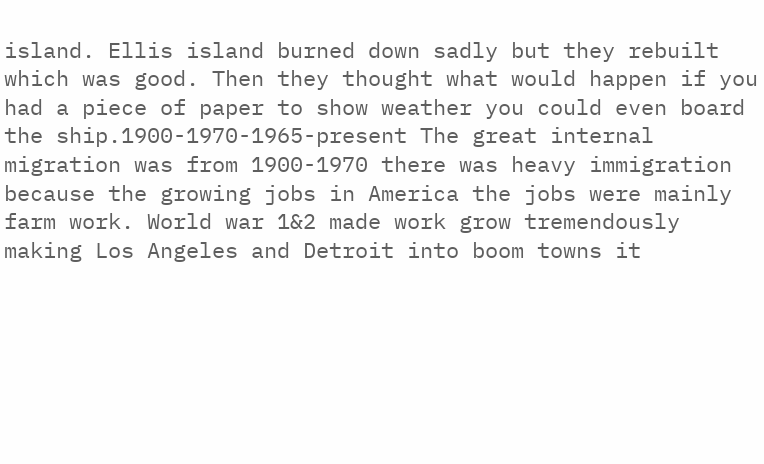island. Ellis island burned down sadly but they rebuilt which was good. Then they thought what would happen if you had a piece of paper to show weather you could even board the ship.1900-1970-1965-present The great internal migration was from 1900-1970 there was heavy immigration because the growing jobs in America the jobs were mainly farm work. World war 1&2 made work grow tremendously making Los Angeles and Detroit into boom towns it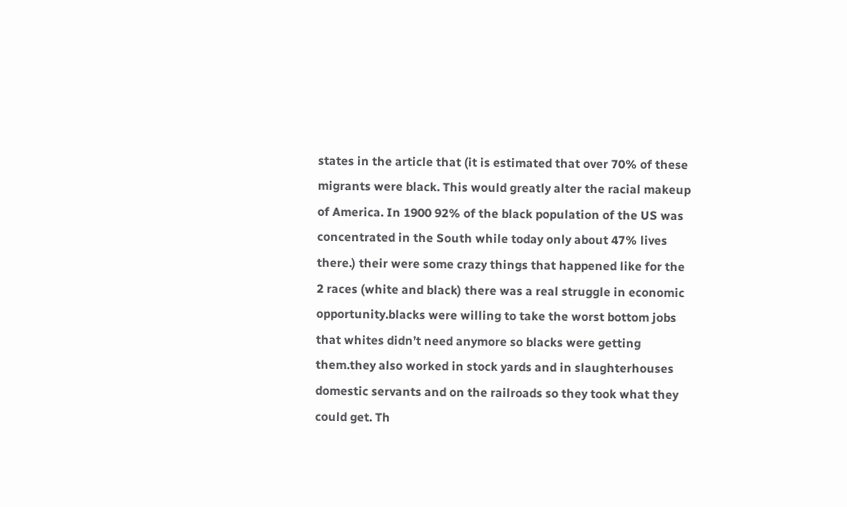states in the article that (it is estimated that over 70% of these migrants were black. This would greatly alter the racial makeup of America. In 1900 92% of the black population of the US was concentrated in the South while today only about 47% lives there.) their were some crazy things that happened like for the 2 races (white and black) there was a real struggle in economic opportunity.blacks were willing to take the worst bottom jobs that whites didn’t need anymore so blacks were getting them.they also worked in stock yards and in slaughterhouses domestic servants and on the railroads so they took what they could get. Th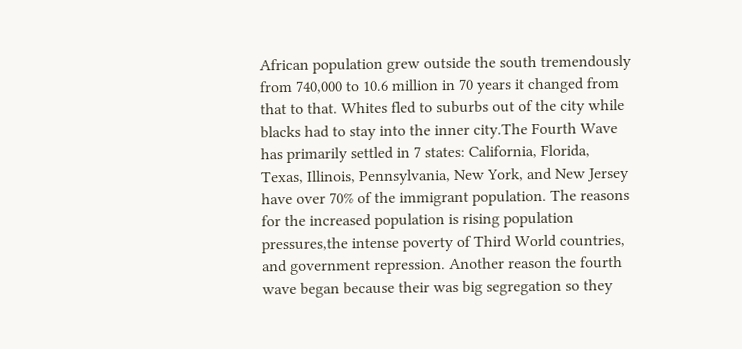African population grew outside the south tremendously from 740,000 to 10.6 million in 70 years it changed from that to that. Whites fled to suburbs out of the city while blacks had to stay into the inner city.The Fourth Wave has primarily settled in 7 states: California, Florida, Texas, Illinois, Pennsylvania, New York, and New Jersey have over 70% of the immigrant population. The reasons for the increased population is rising population pressures,the intense poverty of Third World countries, and government repression. Another reason the fourth wave began because their was big segregation so they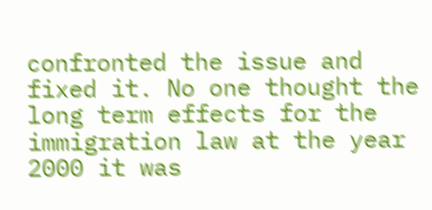confronted the issue and fixed it. No one thought the long term effects for the immigration law at the year 2000 it was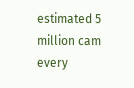estimated 5 million cam every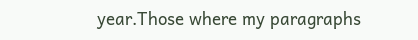year.Those where my paragraphs